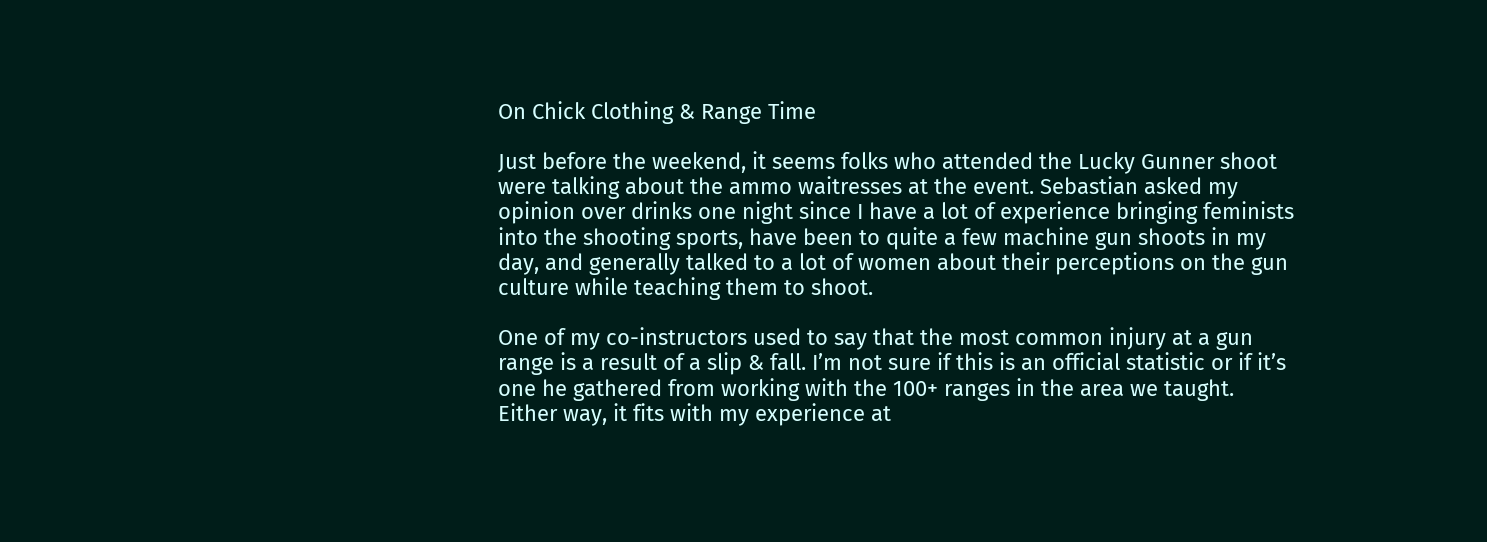On Chick Clothing & Range Time

Just before the weekend, it seems folks who attended the Lucky Gunner shoot were talking about the ammo waitresses at the event. Sebastian asked my opinion over drinks one night since I have a lot of experience bringing feminists into the shooting sports, have been to quite a few machine gun shoots in my day, and generally talked to a lot of women about their perceptions on the gun culture while teaching them to shoot.

One of my co-instructors used to say that the most common injury at a gun range is a result of a slip & fall. I’m not sure if this is an official statistic or if it’s one he gathered from working with the 100+ ranges in the area we taught. Either way, it fits with my experience at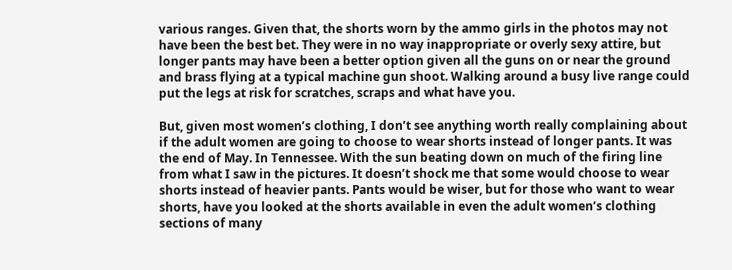various ranges. Given that, the shorts worn by the ammo girls in the photos may not have been the best bet. They were in no way inappropriate or overly sexy attire, but longer pants may have been a better option given all the guns on or near the ground and brass flying at a typical machine gun shoot. Walking around a busy live range could put the legs at risk for scratches, scraps and what have you.

But, given most women’s clothing, I don’t see anything worth really complaining about if the adult women are going to choose to wear shorts instead of longer pants. It was the end of May. In Tennessee. With the sun beating down on much of the firing line from what I saw in the pictures. It doesn’t shock me that some would choose to wear shorts instead of heavier pants. Pants would be wiser, but for those who want to wear shorts, have you looked at the shorts available in even the adult women’s clothing sections of many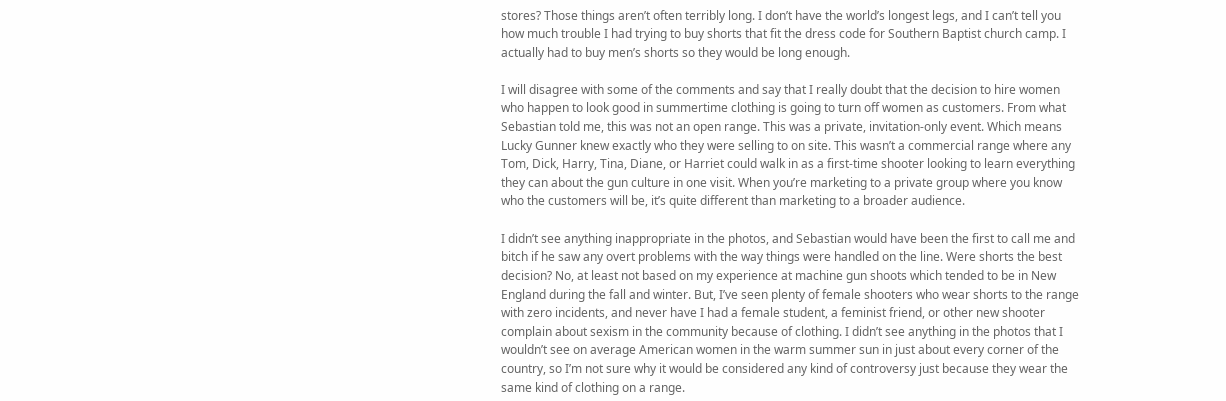stores? Those things aren’t often terribly long. I don’t have the world’s longest legs, and I can’t tell you how much trouble I had trying to buy shorts that fit the dress code for Southern Baptist church camp. I actually had to buy men’s shorts so they would be long enough.

I will disagree with some of the comments and say that I really doubt that the decision to hire women who happen to look good in summertime clothing is going to turn off women as customers. From what Sebastian told me, this was not an open range. This was a private, invitation-only event. Which means Lucky Gunner knew exactly who they were selling to on site. This wasn’t a commercial range where any Tom, Dick, Harry, Tina, Diane, or Harriet could walk in as a first-time shooter looking to learn everything they can about the gun culture in one visit. When you’re marketing to a private group where you know who the customers will be, it’s quite different than marketing to a broader audience.

I didn’t see anything inappropriate in the photos, and Sebastian would have been the first to call me and bitch if he saw any overt problems with the way things were handled on the line. Were shorts the best decision? No, at least not based on my experience at machine gun shoots which tended to be in New England during the fall and winter. But, I’ve seen plenty of female shooters who wear shorts to the range with zero incidents, and never have I had a female student, a feminist friend, or other new shooter complain about sexism in the community because of clothing. I didn’t see anything in the photos that I wouldn’t see on average American women in the warm summer sun in just about every corner of the country, so I’m not sure why it would be considered any kind of controversy just because they wear the same kind of clothing on a range.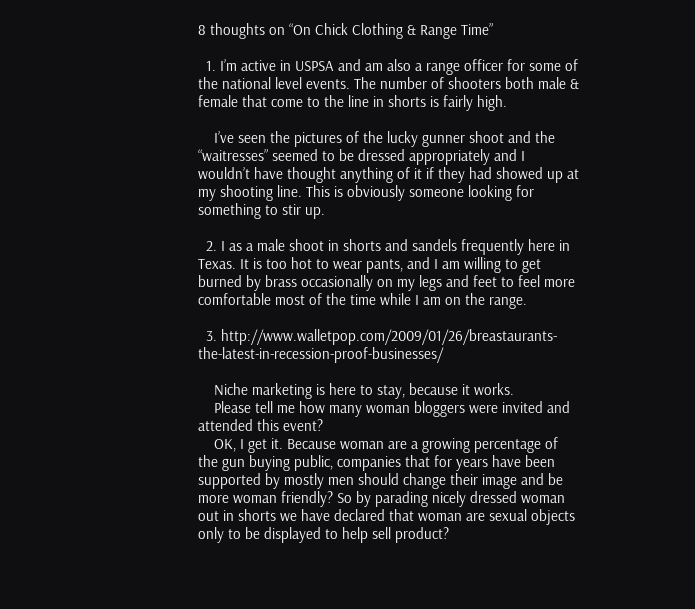8 thoughts on “On Chick Clothing & Range Time”

  1. I’m active in USPSA and am also a range officer for some of the national level events. The number of shooters both male & female that come to the line in shorts is fairly high.

    I’ve seen the pictures of the lucky gunner shoot and the “waitresses” seemed to be dressed appropriately and I wouldn’t have thought anything of it if they had showed up at my shooting line. This is obviously someone looking for something to stir up.

  2. I as a male shoot in shorts and sandels frequently here in Texas. It is too hot to wear pants, and I am willing to get burned by brass occasionally on my legs and feet to feel more comfortable most of the time while I am on the range.

  3. http://www.walletpop.com/2009/01/26/breastaurants-the-latest-in-recession-proof-businesses/

    Niche marketing is here to stay, because it works.
    Please tell me how many woman bloggers were invited and attended this event?
    OK, I get it. Because woman are a growing percentage of the gun buying public, companies that for years have been supported by mostly men should change their image and be more woman friendly? So by parading nicely dressed woman out in shorts we have declared that woman are sexual objects only to be displayed to help sell product?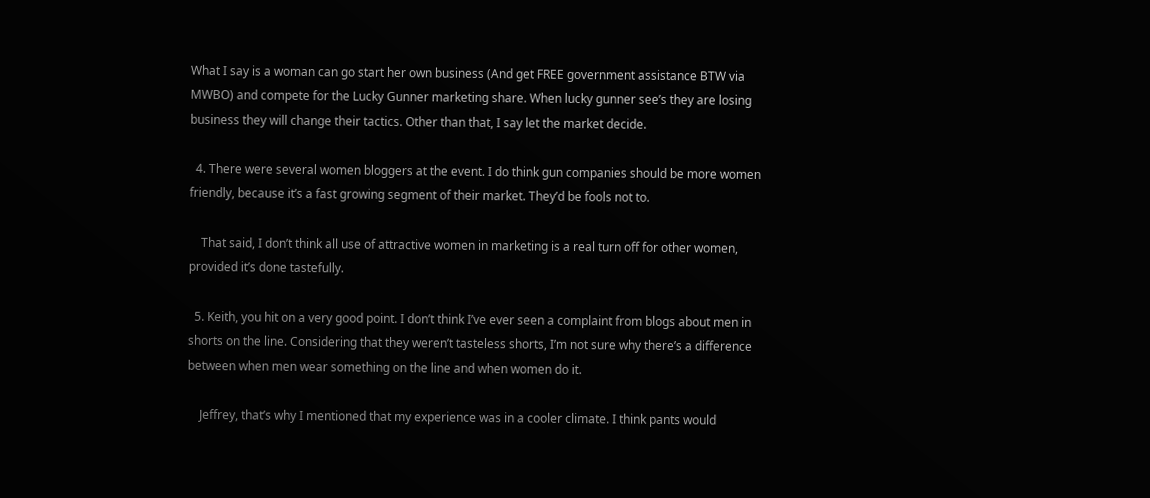What I say is a woman can go start her own business (And get FREE government assistance BTW via MWBO) and compete for the Lucky Gunner marketing share. When lucky gunner see’s they are losing business they will change their tactics. Other than that, I say let the market decide.

  4. There were several women bloggers at the event. I do think gun companies should be more women friendly, because it’s a fast growing segment of their market. They’d be fools not to.

    That said, I don’t think all use of attractive women in marketing is a real turn off for other women, provided it’s done tastefully.

  5. Keith, you hit on a very good point. I don’t think I’ve ever seen a complaint from blogs about men in shorts on the line. Considering that they weren’t tasteless shorts, I’m not sure why there’s a difference between when men wear something on the line and when women do it.

    Jeffrey, that’s why I mentioned that my experience was in a cooler climate. I think pants would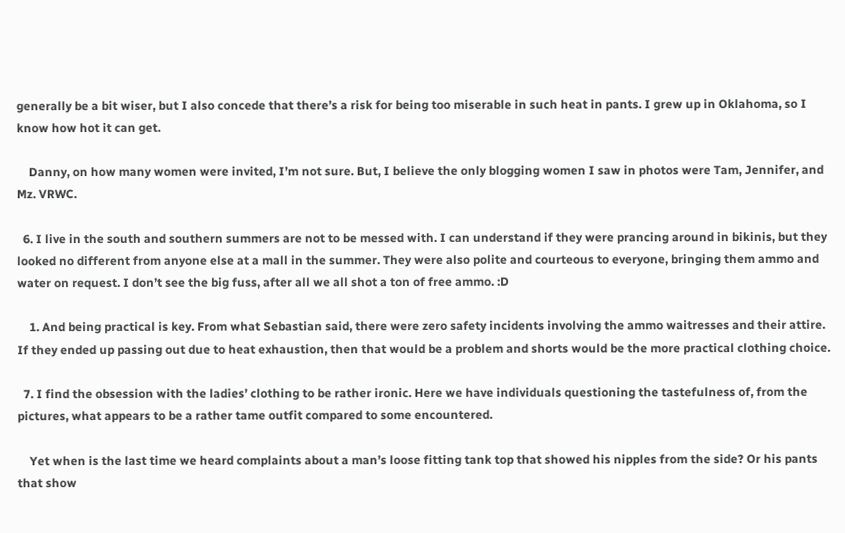generally be a bit wiser, but I also concede that there’s a risk for being too miserable in such heat in pants. I grew up in Oklahoma, so I know how hot it can get.

    Danny, on how many women were invited, I’m not sure. But, I believe the only blogging women I saw in photos were Tam, Jennifer, and Mz. VRWC.

  6. I live in the south and southern summers are not to be messed with. I can understand if they were prancing around in bikinis, but they looked no different from anyone else at a mall in the summer. They were also polite and courteous to everyone, bringing them ammo and water on request. I don’t see the big fuss, after all we all shot a ton of free ammo. :D

    1. And being practical is key. From what Sebastian said, there were zero safety incidents involving the ammo waitresses and their attire. If they ended up passing out due to heat exhaustion, then that would be a problem and shorts would be the more practical clothing choice.

  7. I find the obsession with the ladies’ clothing to be rather ironic. Here we have individuals questioning the tastefulness of, from the pictures, what appears to be a rather tame outfit compared to some encountered.

    Yet when is the last time we heard complaints about a man’s loose fitting tank top that showed his nipples from the side? Or his pants that show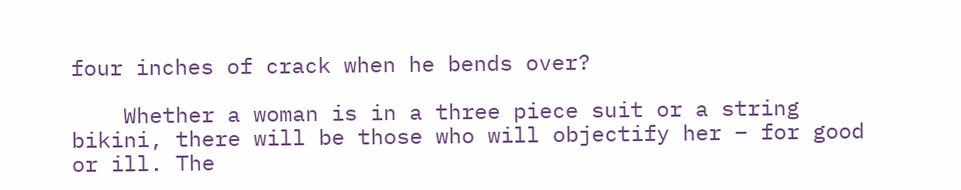four inches of crack when he bends over?

    Whether a woman is in a three piece suit or a string bikini, there will be those who will objectify her – for good or ill. The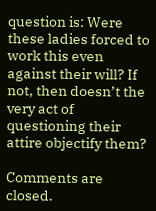question is: Were these ladies forced to work this even against their will? If not, then doesn’t the very act of questioning their attire objectify them?

Comments are closed.